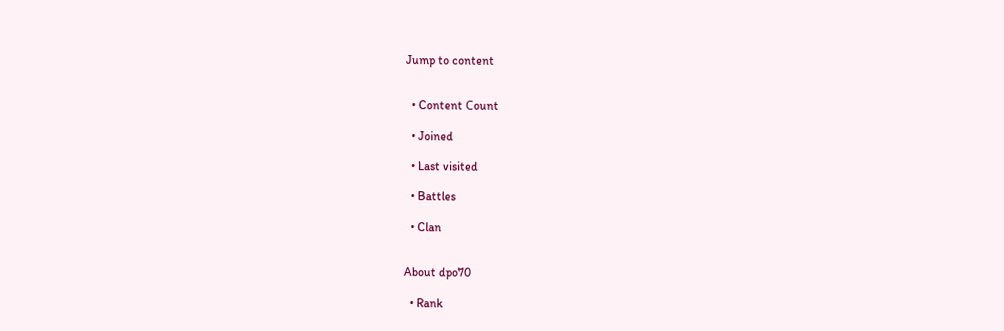Jump to content


  • Content Сount

  • Joined

  • Last visited

  • Battles

  • Clan


About dpo70

  • Rank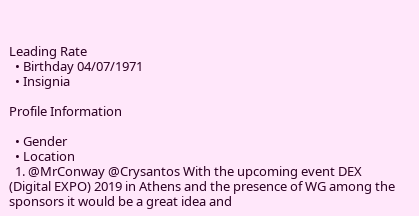Leading Rate
  • Birthday 04/07/1971
  • Insignia

Profile Information

  • Gender
  • Location
  1. @MrConway @Crysantos With the upcoming event DEX (Digital EXPO) 2019 in Athens and the presence of WG among the sponsors it would be a great idea and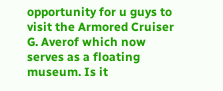opportunity for u guys to visit the Armored Cruiser G. Averof which now serves as a floating museum. Is it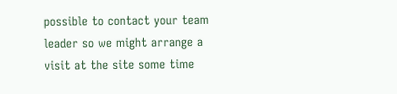possible to contact your team leader so we might arrange a visit at the site some time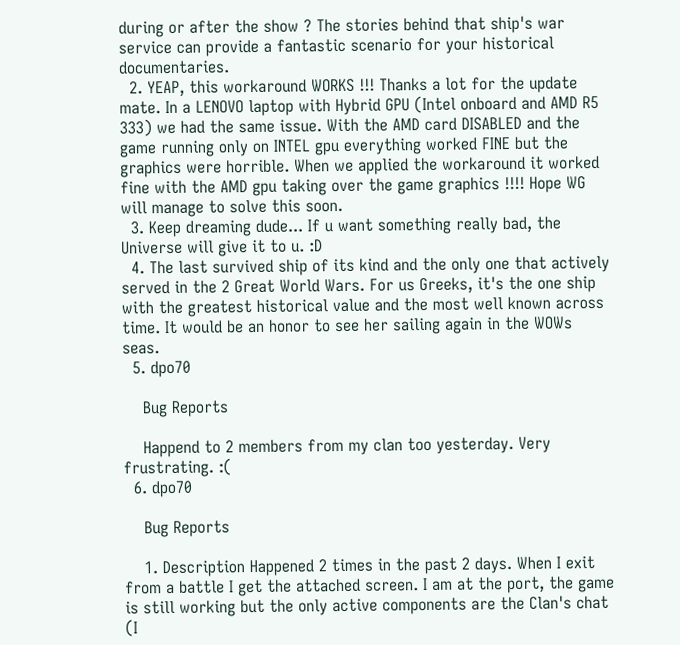during or after the show ? The stories behind that ship's war service can provide a fantastic scenario for your historical documentaries.
  2. YEAP, this workaround WORKS !!! Thanks a lot for the update mate. In a LENOVO laptop with Hybrid GPU (Intel onboard and AMD R5 333) we had the same issue. With the AMD card DISABLED and the game running only on INTEL gpu everything worked FINE but the graphics were horrible. When we applied the workaround it worked fine with the AMD gpu taking over the game graphics !!!! Hope WG will manage to solve this soon.
  3. Keep dreaming dude... If u want something really bad, the Universe will give it to u. :D
  4. The last survived ship of its kind and the only one that actively served in the 2 Great World Wars. For us Greeks, it's the one ship with the greatest historical value and the most well known across time. It would be an honor to see her sailing again in the WOWs seas.
  5. dpo70

    Bug Reports

    Happend to 2 members from my clan too yesterday. Very frustrating. :(
  6. dpo70

    Bug Reports

    1. Description Happened 2 times in the past 2 days. When I exit from a battle I get the attached screen. I am at the port, the game is still working but the only active components are the Clan's chat (I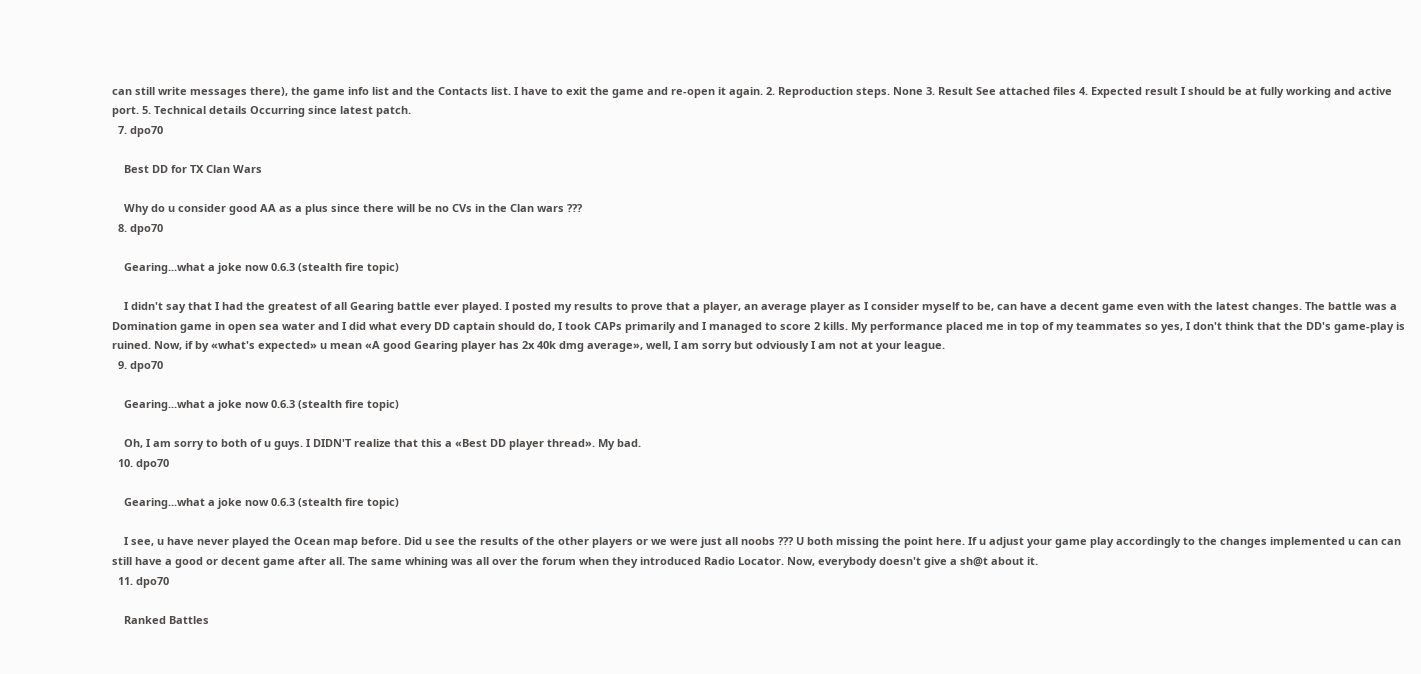can still write messages there), the game info list and the Contacts list. I have to exit the game and re-open it again. 2. Reproduction steps. None 3. Result See attached files 4. Expected result I should be at fully working and active port. 5. Technical details Occurring since latest patch.
  7. dpo70

    Best DD for TX Clan Wars

    Why do u consider good AA as a plus since there will be no CVs in the Clan wars ???
  8. dpo70

    Gearing...what a joke now 0.6.3 (stealth fire topic)

    I didn't say that I had the greatest of all Gearing battle ever played. I posted my results to prove that a player, an average player as I consider myself to be, can have a decent game even with the latest changes. The battle was a Domination game in open sea water and I did what every DD captain should do, I took CAPs primarily and I managed to score 2 kills. My performance placed me in top of my teammates so yes, I don't think that the DD's game-play is ruined. Now, if by «what's expected» u mean «A good Gearing player has 2x 40k dmg average», well, I am sorry but odviously I am not at your league.
  9. dpo70

    Gearing...what a joke now 0.6.3 (stealth fire topic)

    Oh, I am sorry to both of u guys. I DIDN'T realize that this a «Best DD player thread». My bad.
  10. dpo70

    Gearing...what a joke now 0.6.3 (stealth fire topic)

    I see, u have never played the Ocean map before. Did u see the results of the other players or we were just all noobs ??? U both missing the point here. If u adjust your game play accordingly to the changes implemented u can can still have a good or decent game after all. The same whining was all over the forum when they introduced Radio Locator. Now, everybody doesn't give a sh@t about it.
  11. dpo70

    Ranked Battles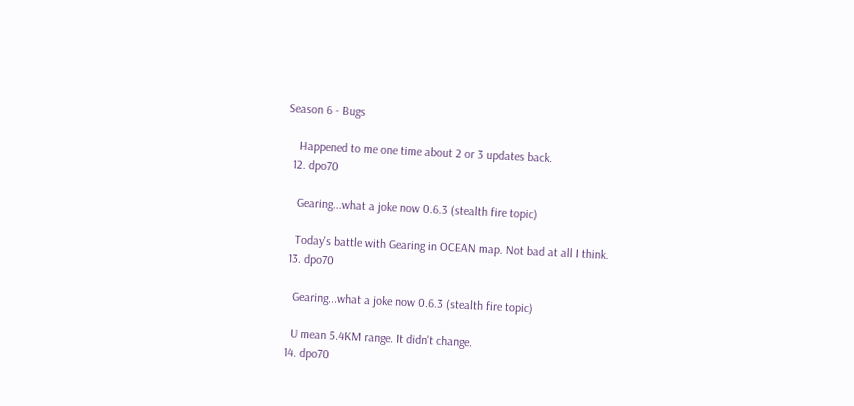Season 6 - Bugs

    Happened to me one time about 2 or 3 updates back.
  12. dpo70

    Gearing...what a joke now 0.6.3 (stealth fire topic)

    Today's battle with Gearing in OCEAN map. Not bad at all I think.
  13. dpo70

    Gearing...what a joke now 0.6.3 (stealth fire topic)

    U mean 5.4KM range. It didn't change.
  14. dpo70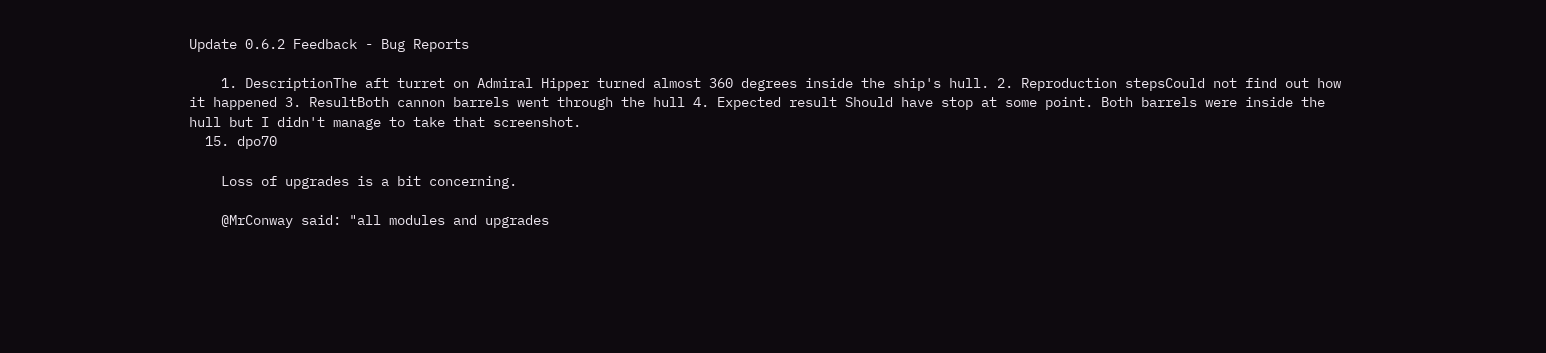Update 0.6.2 Feedback - Bug Reports

    1. DescriptionThe aft turret on Admiral Hipper turned almost 360 degrees inside the ship's hull. 2. Reproduction stepsCould not find out how it happened 3. ResultBoth cannon barrels went through the hull 4. Expected result Should have stop at some point. Both barrels were inside the hull but I didn't manage to take that screenshot.
  15. dpo70

    Loss of upgrades is a bit concerning.

    @MrConway said: "all modules and upgrades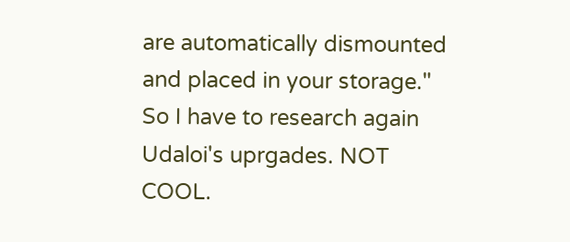are automatically dismounted and placed in your storage." So I have to research again Udaloi's uprgades. NOT COOL.